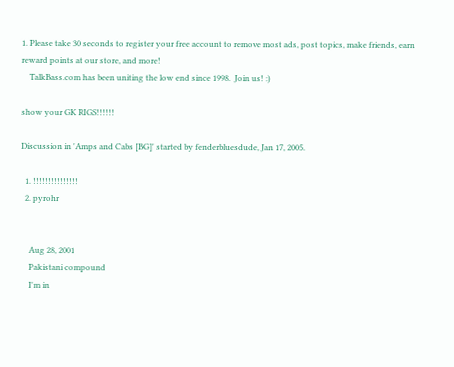1. Please take 30 seconds to register your free account to remove most ads, post topics, make friends, earn reward points at our store, and more!
    TalkBass.com has been uniting the low end since 1998.  Join us! :)

show your GK RIGS!!!!!!

Discussion in 'Amps and Cabs [BG]' started by fenderbluesdude, Jan 17, 2005.

  1. !!!!!!!!!!!!!!!
  2. pyrohr


    Aug 28, 2001
    Pakistani compound
    I'm in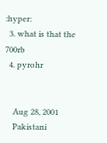:hyper:
  3. what is that the 700rb
  4. pyrohr


    Aug 28, 2001
    Pakistani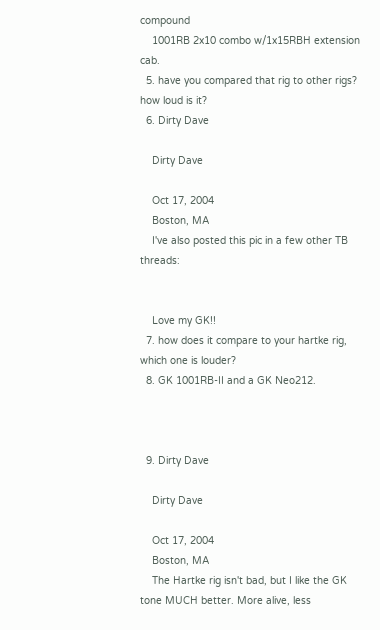compound
    1001RB 2x10 combo w/1x15RBH extension cab.
  5. have you compared that rig to other rigs? how loud is it?
  6. Dirty Dave

    Dirty Dave

    Oct 17, 2004
    Boston, MA
    I've also posted this pic in a few other TB threads:


    Love my GK!!
  7. how does it compare to your hartke rig, which one is louder?
  8. GK 1001RB-II and a GK Neo212.



  9. Dirty Dave

    Dirty Dave

    Oct 17, 2004
    Boston, MA
    The Hartke rig isn't bad, but I like the GK tone MUCH better. More alive, less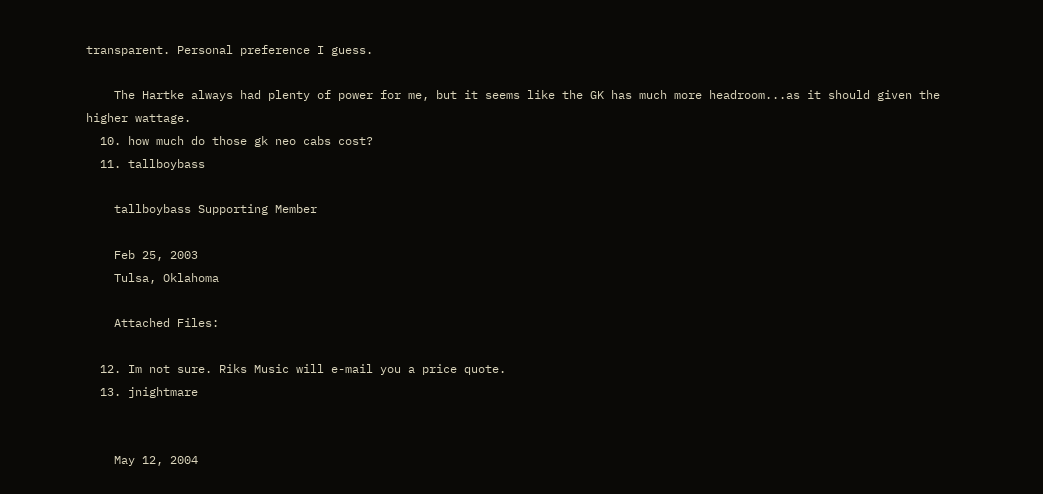transparent. Personal preference I guess.

    The Hartke always had plenty of power for me, but it seems like the GK has much more headroom...as it should given the higher wattage.
  10. how much do those gk neo cabs cost?
  11. tallboybass

    tallboybass Supporting Member

    Feb 25, 2003
    Tulsa, Oklahoma

    Attached Files:

  12. Im not sure. Riks Music will e-mail you a price quote.
  13. jnightmare


    May 12, 2004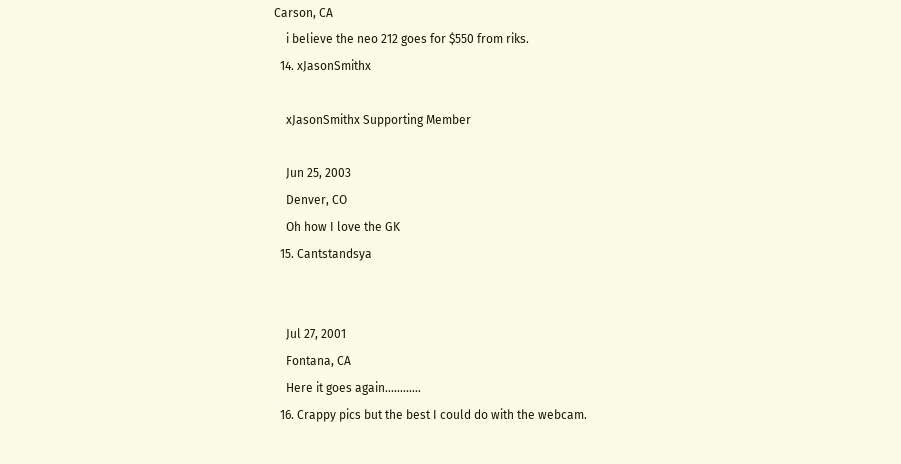Carson, CA
    i believe the neo 212 goes for $550 from riks.
  14. xJasonSmithx

    xJasonSmithx Supporting Member

    Jun 25, 2003
    Denver, CO
    Oh how I love the GK
  15. Cantstandsya


    Jul 27, 2001
    Fontana, CA
    Here it goes again............
  16. Crappy pics but the best I could do with the webcam.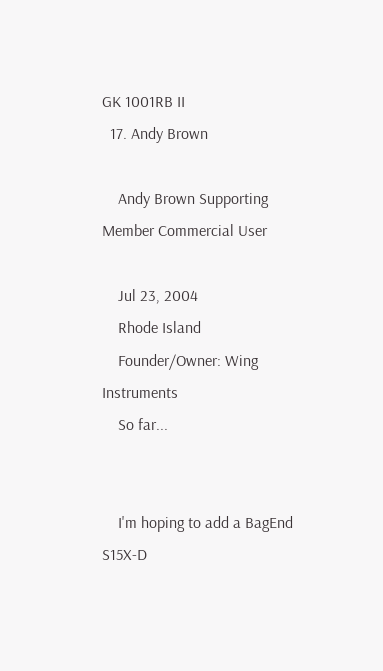GK 1001RB II
  17. Andy Brown

    Andy Brown Supporting Member Commercial User

    Jul 23, 2004
    Rhode Island
    Founder/Owner: Wing Instruments
    So far...


    I'm hoping to add a BagEnd S15X-D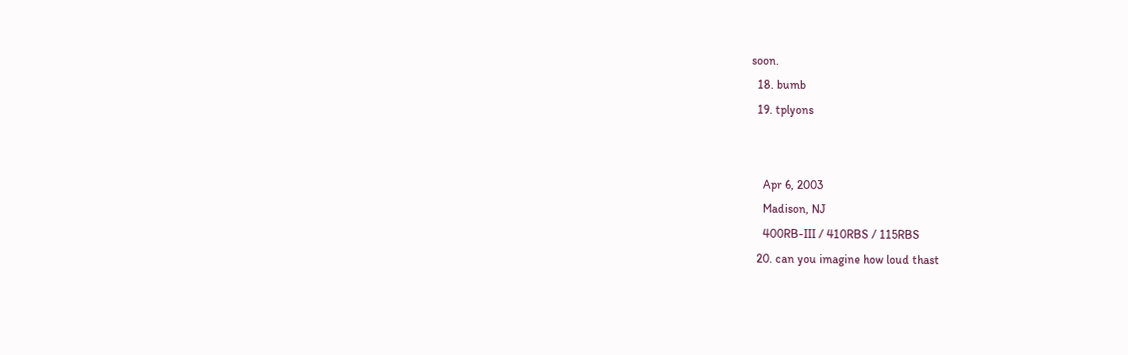soon.
  18. bumb
  19. tplyons


    Apr 6, 2003
    Madison, NJ
    400RB-III / 410RBS / 115RBS
  20. can you imagine how loud thast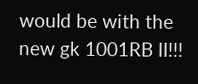would be with the new gk 1001RB II!!!